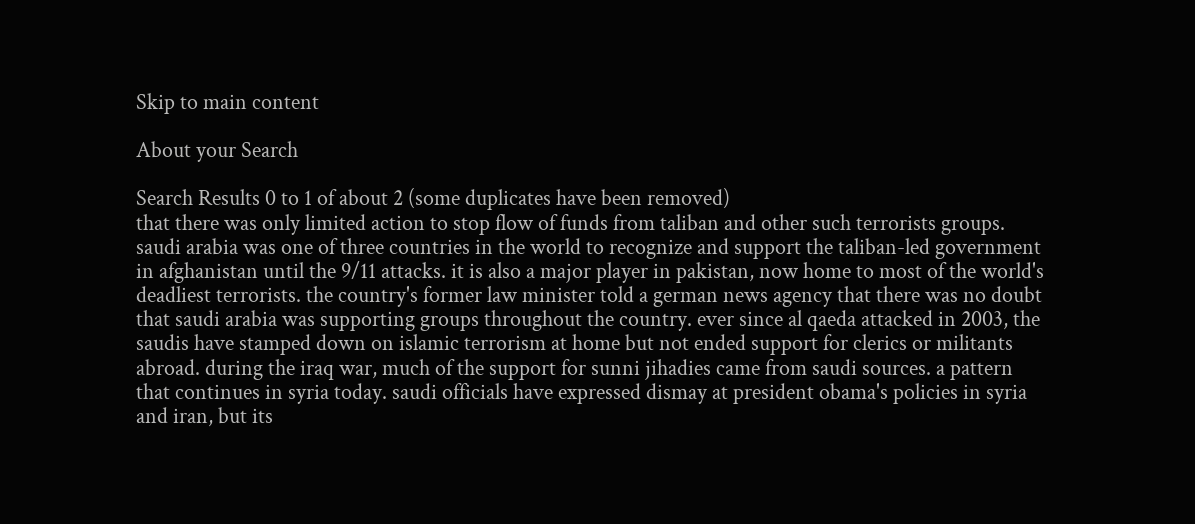Skip to main content

About your Search

Search Results 0 to 1 of about 2 (some duplicates have been removed)
that there was only limited action to stop flow of funds from taliban and other such terrorists groups. saudi arabia was one of three countries in the world to recognize and support the taliban-led government in afghanistan until the 9/11 attacks. it is also a major player in pakistan, now home to most of the world's deadliest terrorists. the country's former law minister told a german news agency that there was no doubt that saudi arabia was supporting groups throughout the country. ever since al qaeda attacked in 2003, the saudis have stamped down on islamic terrorism at home but not ended support for clerics or militants abroad. during the iraq war, much of the support for sunni jihadies came from saudi sources. a pattern that continues in syria today. saudi officials have expressed dismay at president obama's policies in syria and iran, but its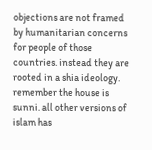objections are not framed by humanitarian concerns for people of those countries. instead they are rooted in a shia ideology. remember the house is sunni. all other versions of islam has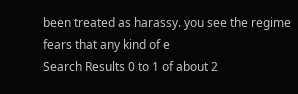been treated as harassy. you see the regime fears that any kind of e
Search Results 0 to 1 of about 2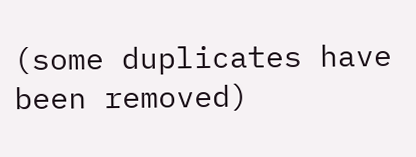(some duplicates have been removed)